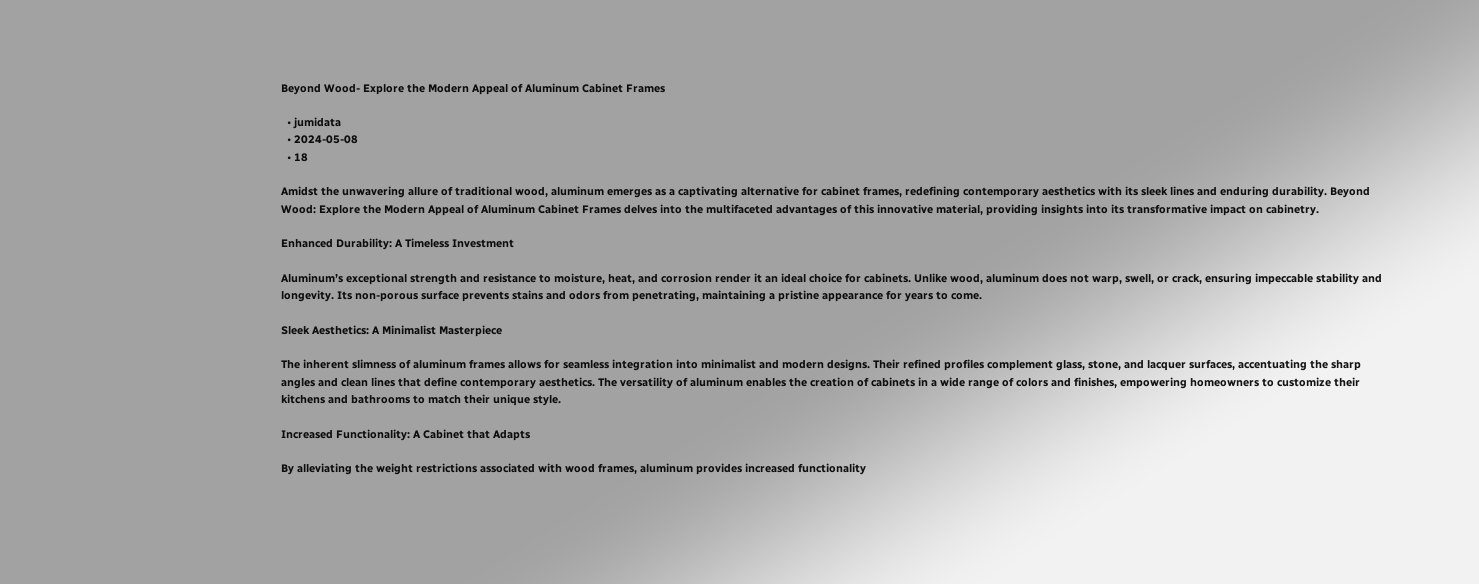Beyond Wood- Explore the Modern Appeal of Aluminum Cabinet Frames

  • jumidata
  • 2024-05-08
  • 18

Amidst the unwavering allure of traditional wood, aluminum emerges as a captivating alternative for cabinet frames, redefining contemporary aesthetics with its sleek lines and enduring durability. Beyond Wood: Explore the Modern Appeal of Aluminum Cabinet Frames delves into the multifaceted advantages of this innovative material, providing insights into its transformative impact on cabinetry.

Enhanced Durability: A Timeless Investment

Aluminum’s exceptional strength and resistance to moisture, heat, and corrosion render it an ideal choice for cabinets. Unlike wood, aluminum does not warp, swell, or crack, ensuring impeccable stability and longevity. Its non-porous surface prevents stains and odors from penetrating, maintaining a pristine appearance for years to come.

Sleek Aesthetics: A Minimalist Masterpiece

The inherent slimness of aluminum frames allows for seamless integration into minimalist and modern designs. Their refined profiles complement glass, stone, and lacquer surfaces, accentuating the sharp angles and clean lines that define contemporary aesthetics. The versatility of aluminum enables the creation of cabinets in a wide range of colors and finishes, empowering homeowners to customize their kitchens and bathrooms to match their unique style.

Increased Functionality: A Cabinet that Adapts

By alleviating the weight restrictions associated with wood frames, aluminum provides increased functionality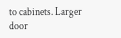to cabinets. Larger door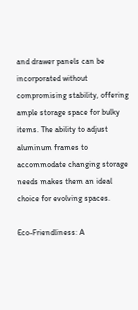and drawer panels can be incorporated without compromising stability, offering ample storage space for bulky items. The ability to adjust aluminum frames to accommodate changing storage needs makes them an ideal choice for evolving spaces.

Eco-Friendliness: A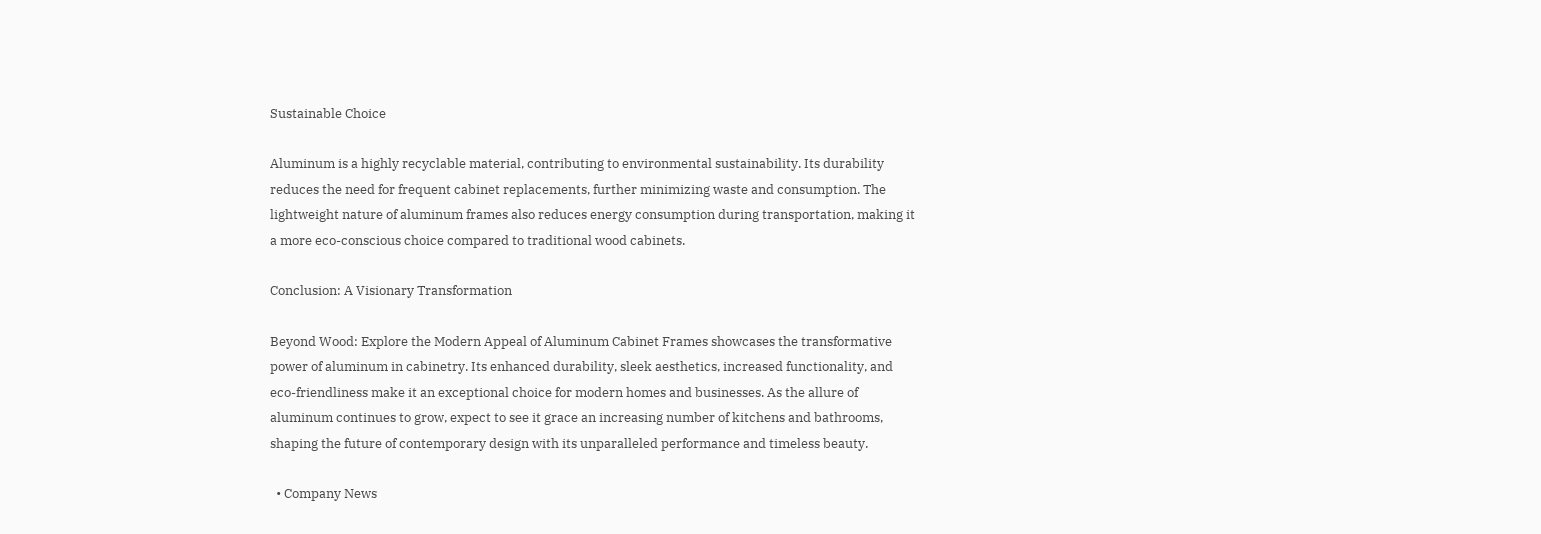Sustainable Choice

Aluminum is a highly recyclable material, contributing to environmental sustainability. Its durability reduces the need for frequent cabinet replacements, further minimizing waste and consumption. The lightweight nature of aluminum frames also reduces energy consumption during transportation, making it a more eco-conscious choice compared to traditional wood cabinets.

Conclusion: A Visionary Transformation

Beyond Wood: Explore the Modern Appeal of Aluminum Cabinet Frames showcases the transformative power of aluminum in cabinetry. Its enhanced durability, sleek aesthetics, increased functionality, and eco-friendliness make it an exceptional choice for modern homes and businesses. As the allure of aluminum continues to grow, expect to see it grace an increasing number of kitchens and bathrooms, shaping the future of contemporary design with its unparalleled performance and timeless beauty.

  • Company News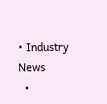• Industry News
  •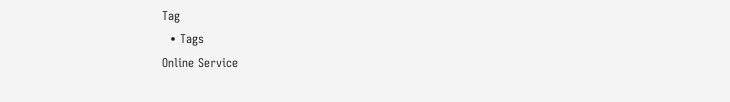Tag
  • Tags
Online Service